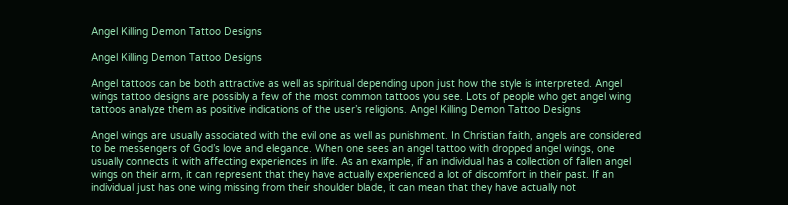Angel Killing Demon Tattoo Designs

Angel Killing Demon Tattoo Designs

Angel tattoos can be both attractive as well as spiritual depending upon just how the style is interpreted. Angel wings tattoo designs are possibly a few of the most common tattoos you see. Lots of people who get angel wing tattoos analyze them as positive indications of the user’s religions. Angel Killing Demon Tattoo Designs

Angel wings are usually associated with the evil one as well as punishment. In Christian faith, angels are considered to be messengers of God’s love and elegance. When one sees an angel tattoo with dropped angel wings, one usually connects it with affecting experiences in life. As an example, if an individual has a collection of fallen angel wings on their arm, it can represent that they have actually experienced a lot of discomfort in their past. If an individual just has one wing missing from their shoulder blade, it can mean that they have actually not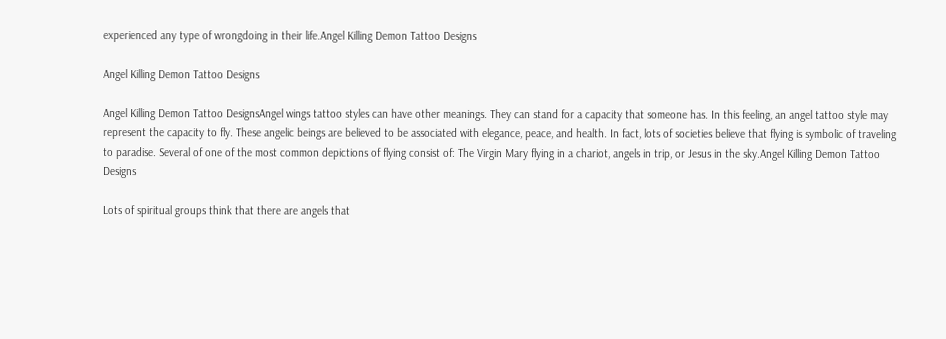experienced any type of wrongdoing in their life.Angel Killing Demon Tattoo Designs

Angel Killing Demon Tattoo Designs

Angel Killing Demon Tattoo DesignsAngel wings tattoo styles can have other meanings. They can stand for a capacity that someone has. In this feeling, an angel tattoo style may represent the capacity to fly. These angelic beings are believed to be associated with elegance, peace, and health. In fact, lots of societies believe that flying is symbolic of traveling to paradise. Several of one of the most common depictions of flying consist of: The Virgin Mary flying in a chariot, angels in trip, or Jesus in the sky.Angel Killing Demon Tattoo Designs

Lots of spiritual groups think that there are angels that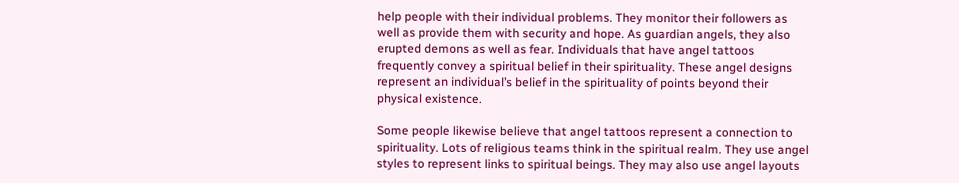help people with their individual problems. They monitor their followers as well as provide them with security and hope. As guardian angels, they also erupted demons as well as fear. Individuals that have angel tattoos frequently convey a spiritual belief in their spirituality. These angel designs represent an individual’s belief in the spirituality of points beyond their physical existence.

Some people likewise believe that angel tattoos represent a connection to spirituality. Lots of religious teams think in the spiritual realm. They use angel styles to represent links to spiritual beings. They may also use angel layouts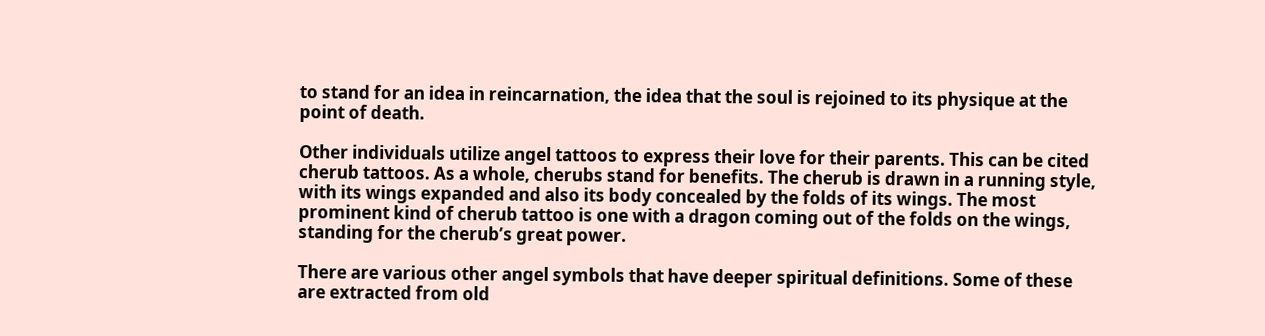to stand for an idea in reincarnation, the idea that the soul is rejoined to its physique at the point of death.

Other individuals utilize angel tattoos to express their love for their parents. This can be cited cherub tattoos. As a whole, cherubs stand for benefits. The cherub is drawn in a running style, with its wings expanded and also its body concealed by the folds of its wings. The most prominent kind of cherub tattoo is one with a dragon coming out of the folds on the wings, standing for the cherub’s great power.

There are various other angel symbols that have deeper spiritual definitions. Some of these are extracted from old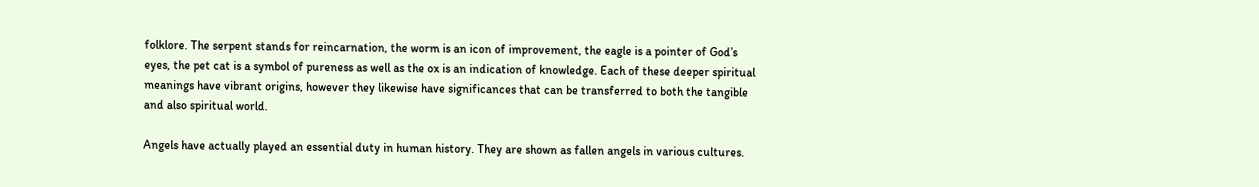folklore. The serpent stands for reincarnation, the worm is an icon of improvement, the eagle is a pointer of God’s eyes, the pet cat is a symbol of pureness as well as the ox is an indication of knowledge. Each of these deeper spiritual meanings have vibrant origins, however they likewise have significances that can be transferred to both the tangible and also spiritual world.

Angels have actually played an essential duty in human history. They are shown as fallen angels in various cultures.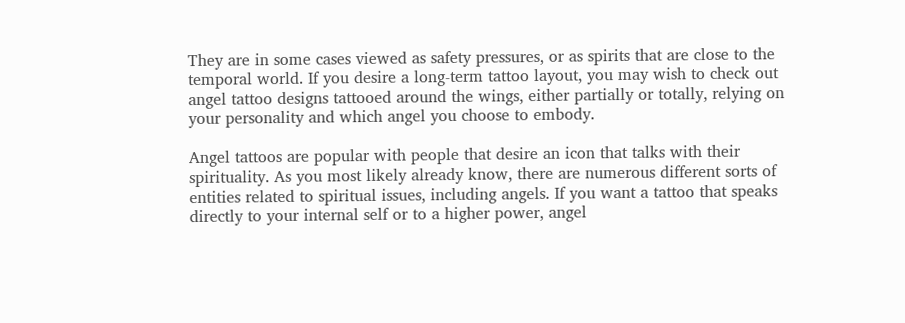They are in some cases viewed as safety pressures, or as spirits that are close to the temporal world. If you desire a long-term tattoo layout, you may wish to check out angel tattoo designs tattooed around the wings, either partially or totally, relying on your personality and which angel you choose to embody.

Angel tattoos are popular with people that desire an icon that talks with their spirituality. As you most likely already know, there are numerous different sorts of entities related to spiritual issues, including angels. If you want a tattoo that speaks directly to your internal self or to a higher power, angel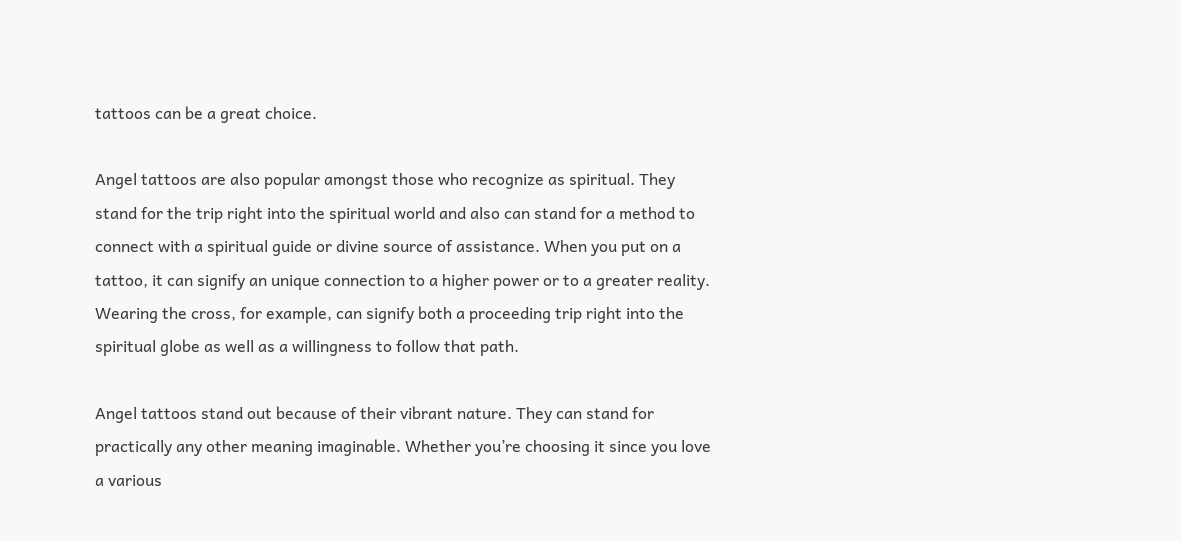tattoos can be a great choice.

Angel tattoos are also popular amongst those who recognize as spiritual. They stand for the trip right into the spiritual world and also can stand for a method to connect with a spiritual guide or divine source of assistance. When you put on a tattoo, it can signify an unique connection to a higher power or to a greater reality. Wearing the cross, for example, can signify both a proceeding trip right into the spiritual globe as well as a willingness to follow that path.

Angel tattoos stand out because of their vibrant nature. They can stand for practically any other meaning imaginable. Whether you’re choosing it since you love a various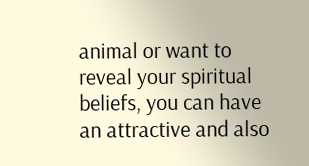animal or want to reveal your spiritual beliefs, you can have an attractive and also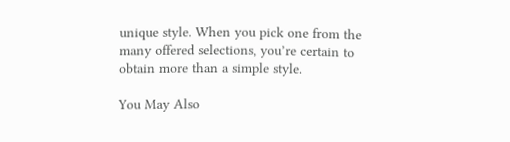unique style. When you pick one from the many offered selections, you’re certain to obtain more than a simple style.

You May Also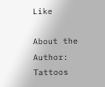Like

About the Author: Tattoos